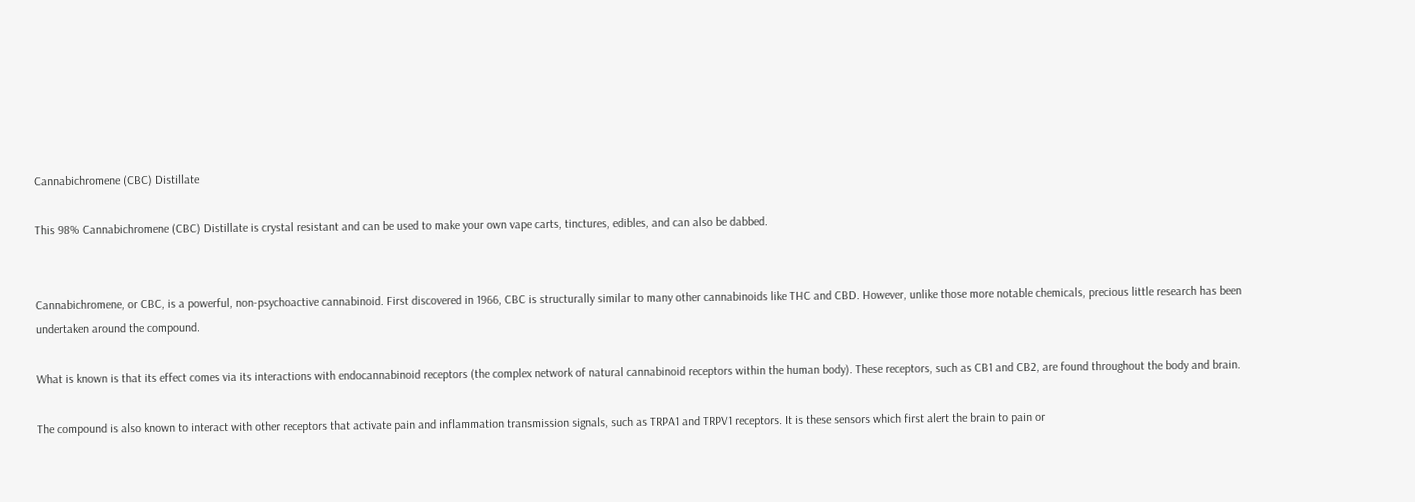Cannabichromene (CBC) Distillate

This 98% Cannabichromene (CBC) Distillate is crystal resistant and can be used to make your own vape carts, tinctures, edibles, and can also be dabbed.


Cannabichromene, or CBC, is a powerful, non-psychoactive cannabinoid. First discovered in 1966, CBC is structurally similar to many other cannabinoids like THC and CBD. However, unlike those more notable chemicals, precious little research has been undertaken around the compound.

What is known is that its effect comes via its interactions with endocannabinoid receptors (the complex network of natural cannabinoid receptors within the human body). These receptors, such as CB1 and CB2, are found throughout the body and brain.

The compound is also known to interact with other receptors that activate pain and inflammation transmission signals, such as TRPA1 and TRPV1 receptors. It is these sensors which first alert the brain to pain or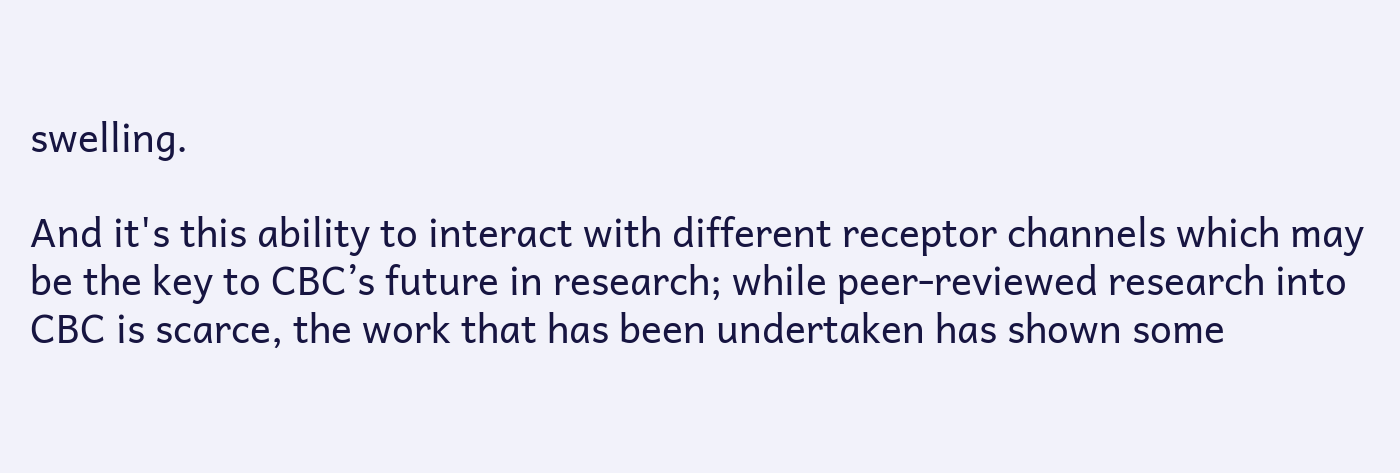swelling.

And it's this ability to interact with different receptor channels which may be the key to CBC’s future in research; while peer-reviewed research into CBC is scarce, the work that has been undertaken has shown some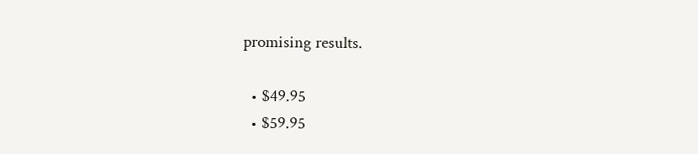promising results.

  • $49.95
  • $59.95